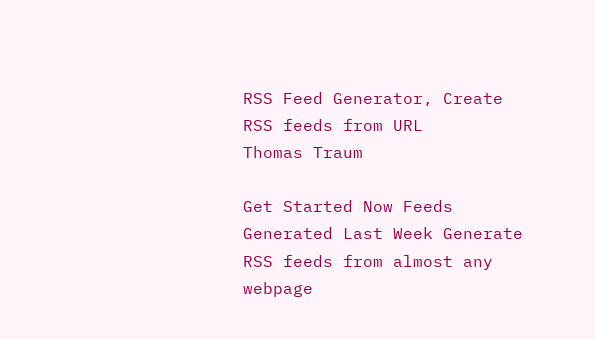RSS Feed Generator, Create RSS feeds from URL
Thomas Traum

Get Started Now Feeds Generated Last Week Generate RSS feeds from almost any webpage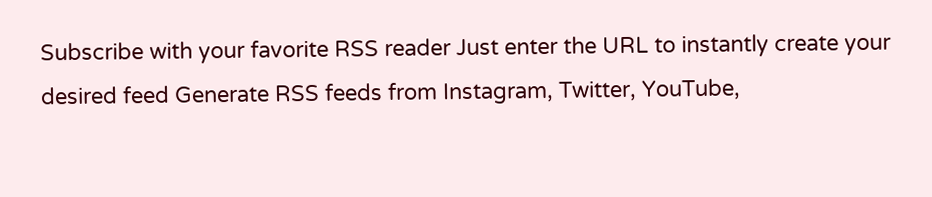Subscribe with your favorite RSS reader Just enter the URL to instantly create your desired feed Generate RSS feeds from Instagram, Twitter, YouTube,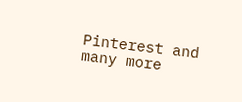Pinterest and many more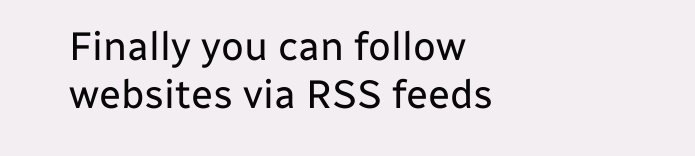Finally you can follow websites via RSS feeds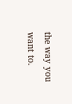the way you want to.